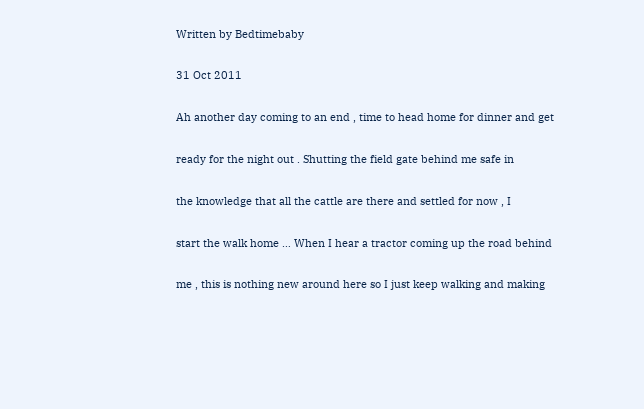Written by Bedtimebaby

31 Oct 2011

Ah another day coming to an end , time to head home for dinner and get

ready for the night out . Shutting the field gate behind me safe in

the knowledge that all the cattle are there and settled for now , I

start the walk home … When I hear a tractor coming up the road behind

me , this is nothing new around here so I just keep walking and making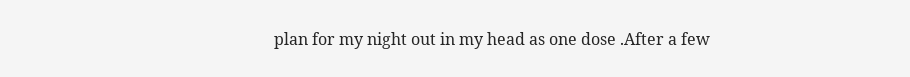plan for my night out in my head as one dose .After a few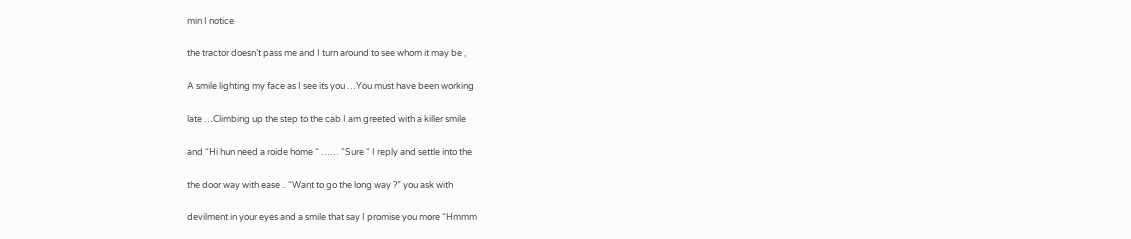min I notice

the tractor doesn’t pass me and I turn around to see whom it may be ,

A smile lighting my face as I see its you …You must have been working

late …Climbing up the step to the cab I am greeted with a killer smile

and “Hi hun need a roide home “ …… “Sure “ I reply and settle into the

the door way with ease .. “Want to go the long way ?” you ask with

devilment in your eyes and a smile that say I promise you more “Hmmm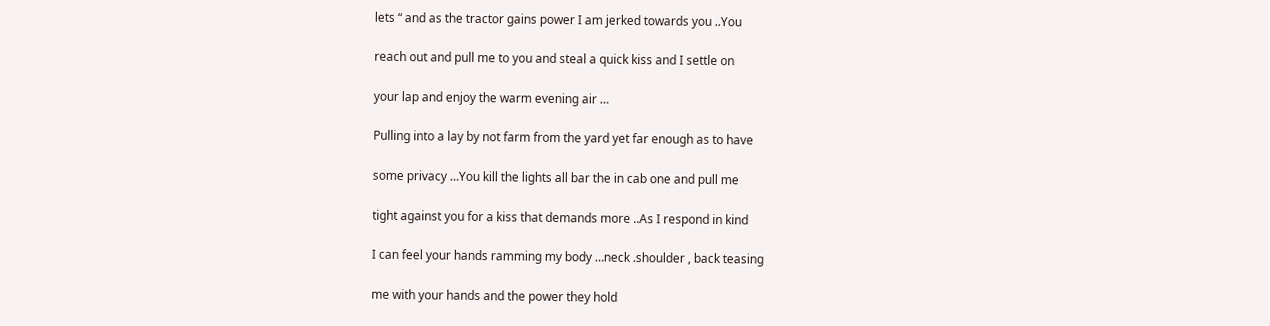lets “ and as the tractor gains power I am jerked towards you ..You

reach out and pull me to you and steal a quick kiss and I settle on

your lap and enjoy the warm evening air …

Pulling into a lay by not farm from the yard yet far enough as to have

some privacy …You kill the lights all bar the in cab one and pull me

tight against you for a kiss that demands more ..As I respond in kind

I can feel your hands ramming my body …neck .shoulder , back teasing

me with your hands and the power they hold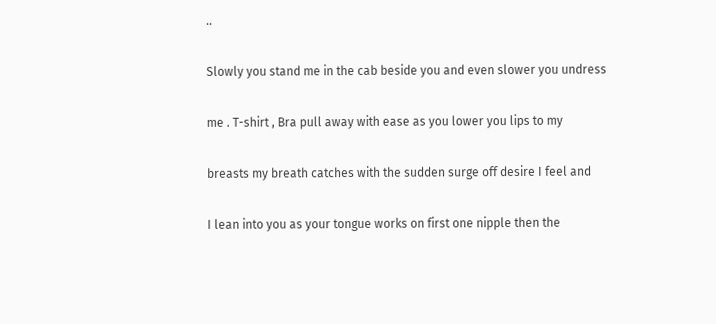..

Slowly you stand me in the cab beside you and even slower you undress

me . T-shirt , Bra pull away with ease as you lower you lips to my

breasts my breath catches with the sudden surge off desire I feel and

I lean into you as your tongue works on first one nipple then the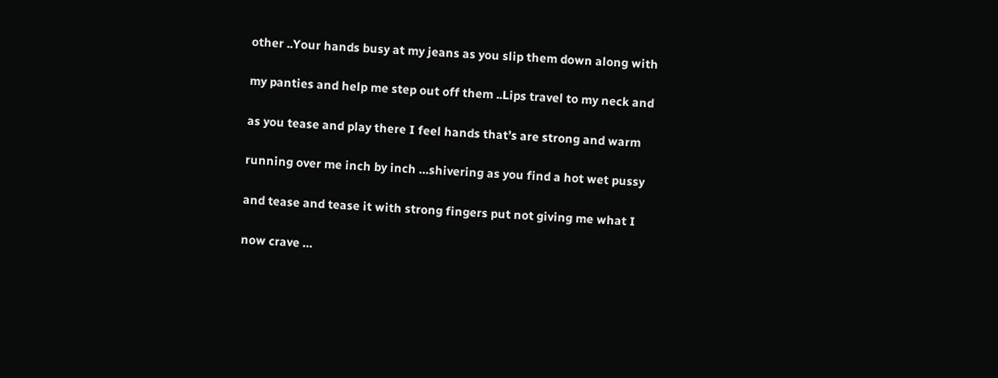other ..Your hands busy at my jeans as you slip them down along with

my panties and help me step out off them ..Lips travel to my neck and

as you tease and play there I feel hands that’s are strong and warm

running over me inch by inch …shivering as you find a hot wet pussy

and tease and tease it with strong fingers put not giving me what I

now crave …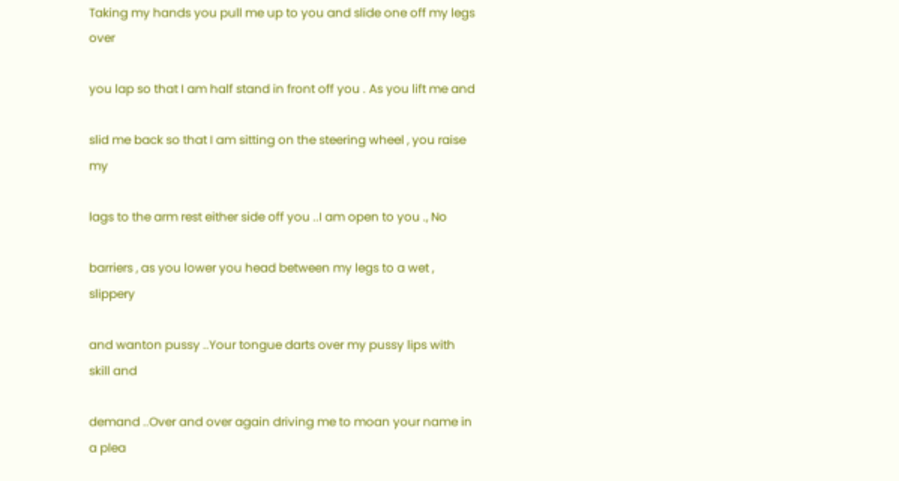Taking my hands you pull me up to you and slide one off my legs over

you lap so that I am half stand in front off you . As you lift me and

slid me back so that I am sitting on the steering wheel , you raise my

lags to the arm rest either side off you ..I am open to you ., No

barriers , as you lower you head between my legs to a wet , slippery

and wanton pussy ..Your tongue darts over my pussy lips with skill and

demand ..Over and over again driving me to moan your name in a plea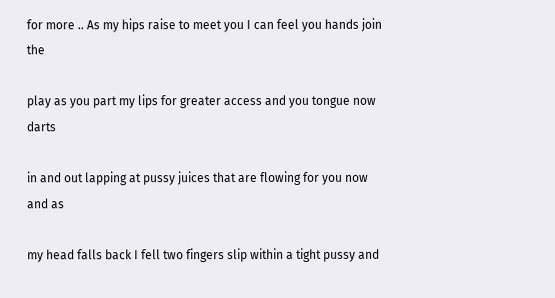for more .. As my hips raise to meet you I can feel you hands join the

play as you part my lips for greater access and you tongue now darts

in and out lapping at pussy juices that are flowing for you now and as

my head falls back I fell two fingers slip within a tight pussy and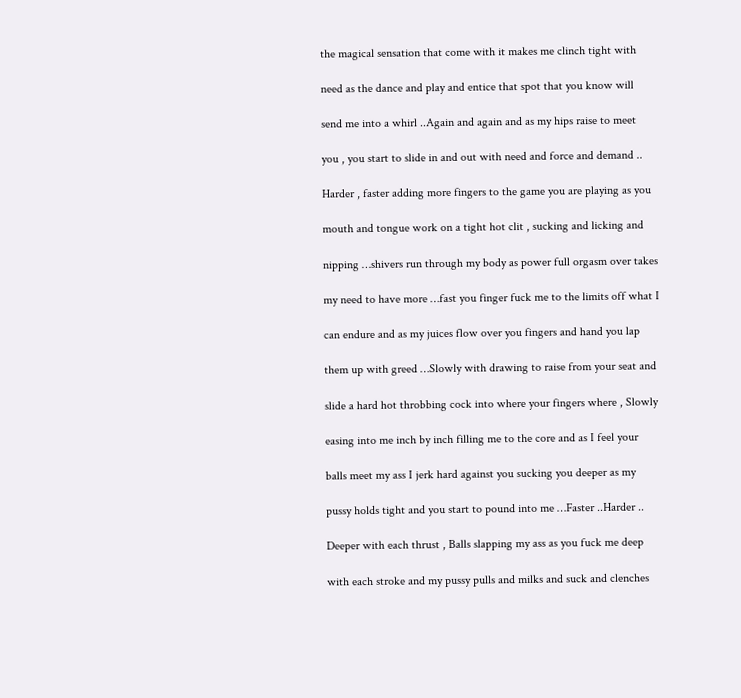the magical sensation that come with it makes me clinch tight with

need as the dance and play and entice that spot that you know will

send me into a whirl ..Again and again and as my hips raise to meet

you , you start to slide in and out with need and force and demand ..

Harder , faster adding more fingers to the game you are playing as you

mouth and tongue work on a tight hot clit , sucking and licking and

nipping …shivers run through my body as power full orgasm over takes

my need to have more …fast you finger fuck me to the limits off what I

can endure and as my juices flow over you fingers and hand you lap

them up with greed …Slowly with drawing to raise from your seat and

slide a hard hot throbbing cock into where your fingers where , Slowly

easing into me inch by inch filling me to the core and as I feel your

balls meet my ass I jerk hard against you sucking you deeper as my

pussy holds tight and you start to pound into me …Faster ..Harder ..

Deeper with each thrust , Balls slapping my ass as you fuck me deep

with each stroke and my pussy pulls and milks and suck and clenches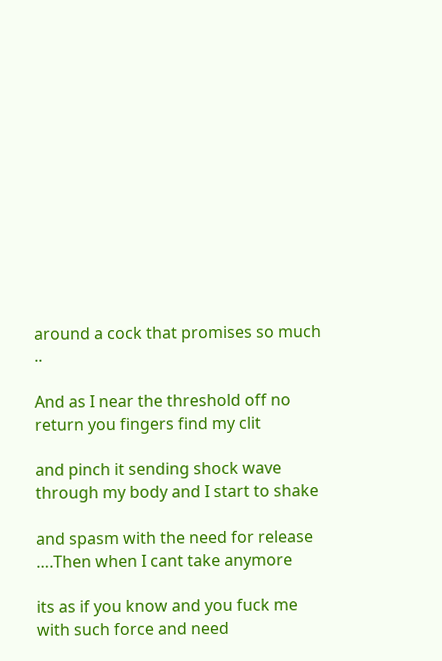around a cock that promises so much ..

And as I near the threshold off no return you fingers find my clit

and pinch it sending shock wave through my body and I start to shake

and spasm with the need for release ….Then when I cant take anymore

its as if you know and you fuck me with such force and need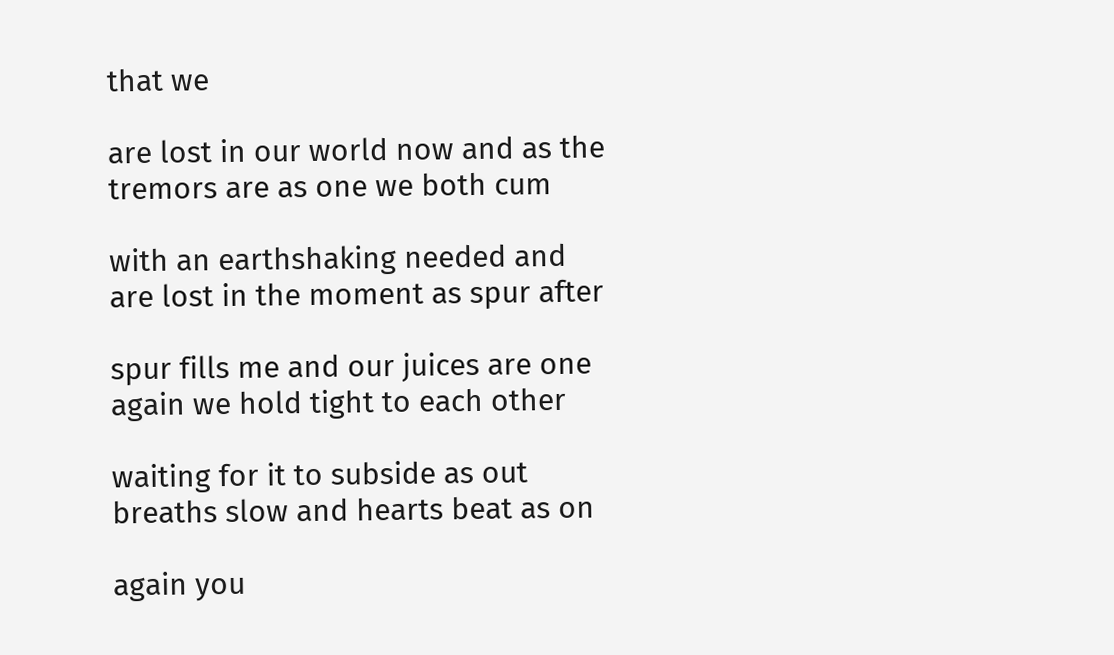that we

are lost in our world now and as the tremors are as one we both cum

with an earthshaking needed and are lost in the moment as spur after

spur fills me and our juices are one again we hold tight to each other

waiting for it to subside as out breaths slow and hearts beat as on

again you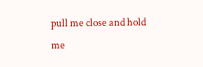pull me close and hold me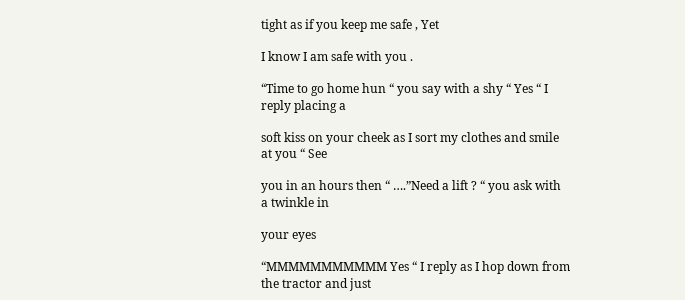tight as if you keep me safe , Yet

I know I am safe with you .

“Time to go home hun “ you say with a shy “ Yes “ I reply placing a

soft kiss on your cheek as I sort my clothes and smile at you “ See

you in an hours then “ ….”Need a lift ? “ you ask with a twinkle in

your eyes

“MMMMMMMMMMM Yes “ I reply as I hop down from the tractor and just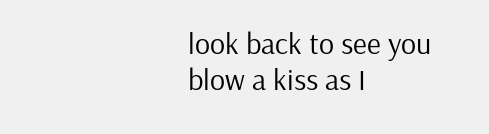look back to see you blow a kiss as I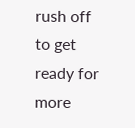rush off to get ready for more